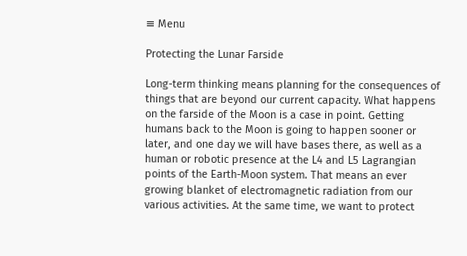≡ Menu

Protecting the Lunar Farside

Long-term thinking means planning for the consequences of things that are beyond our current capacity. What happens on the farside of the Moon is a case in point. Getting humans back to the Moon is going to happen sooner or later, and one day we will have bases there, as well as a human or robotic presence at the L4 and L5 Lagrangian points of the Earth-Moon system. That means an ever growing blanket of electromagnetic radiation from our various activities. At the same time, we want to protect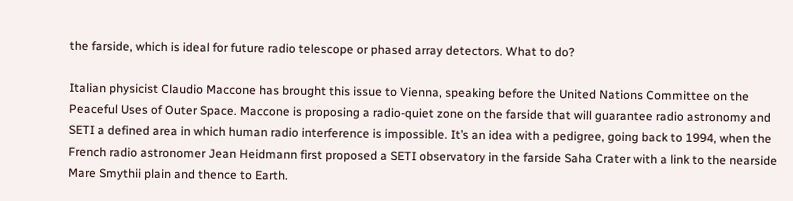the farside, which is ideal for future radio telescope or phased array detectors. What to do?

Italian physicist Claudio Maccone has brought this issue to Vienna, speaking before the United Nations Committee on the Peaceful Uses of Outer Space. Maccone is proposing a radio-quiet zone on the farside that will guarantee radio astronomy and SETI a defined area in which human radio interference is impossible. It’s an idea with a pedigree, going back to 1994, when the French radio astronomer Jean Heidmann first proposed a SETI observatory in the farside Saha Crater with a link to the nearside Mare Smythii plain and thence to Earth.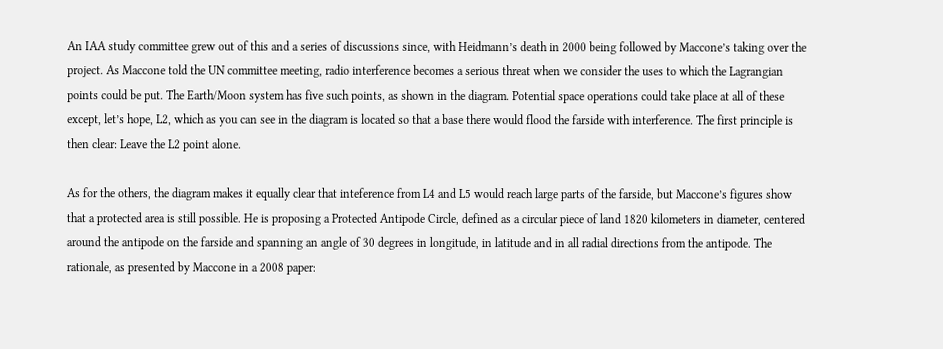An IAA study committee grew out of this and a series of discussions since, with Heidmann’s death in 2000 being followed by Maccone’s taking over the project. As Maccone told the UN committee meeting, radio interference becomes a serious threat when we consider the uses to which the Lagrangian points could be put. The Earth/Moon system has five such points, as shown in the diagram. Potential space operations could take place at all of these except, let’s hope, L2, which as you can see in the diagram is located so that a base there would flood the farside with interference. The first principle is then clear: Leave the L2 point alone.

As for the others, the diagram makes it equally clear that inteference from L4 and L5 would reach large parts of the farside, but Maccone’s figures show that a protected area is still possible. He is proposing a Protected Antipode Circle, defined as a circular piece of land 1820 kilometers in diameter, centered around the antipode on the farside and spanning an angle of 30 degrees in longitude, in latitude and in all radial directions from the antipode. The rationale, as presented by Maccone in a 2008 paper: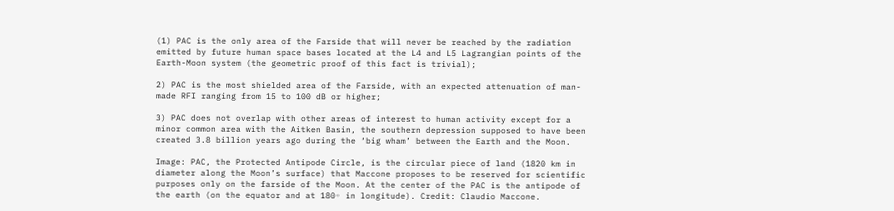(1) PAC is the only area of the Farside that will never be reached by the radiation emitted by future human space bases located at the L4 and L5 Lagrangian points of the Earth-Moon system (the geometric proof of this fact is trivial);

2) PAC is the most shielded area of the Farside, with an expected attenuation of man-made RFI ranging from 15 to 100 dB or higher;

3) PAC does not overlap with other areas of interest to human activity except for a minor common area with the Aitken Basin, the southern depression supposed to have been created 3.8 billion years ago during the ‘big wham’ between the Earth and the Moon.

Image: PAC, the Protected Antipode Circle, is the circular piece of land (1820 km in diameter along the Moon’s surface) that Maccone proposes to be reserved for scientific purposes only on the farside of the Moon. At the center of the PAC is the antipode of the earth (on the equator and at 180◦ in longitude). Credit: Claudio Maccone.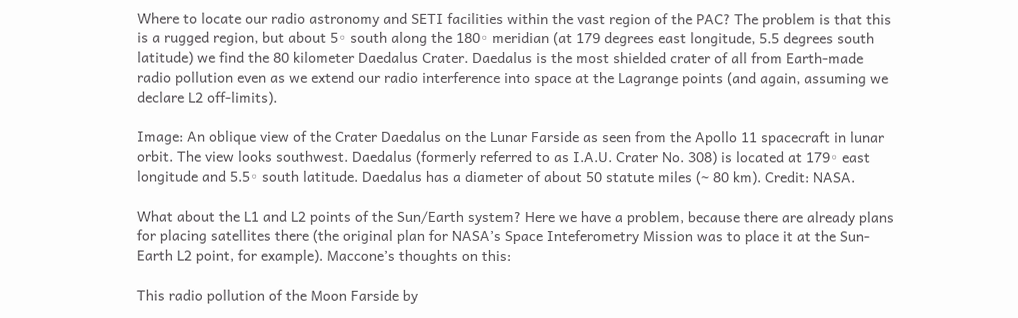Where to locate our radio astronomy and SETI facilities within the vast region of the PAC? The problem is that this is a rugged region, but about 5◦ south along the 180◦ meridian (at 179 degrees east longitude, 5.5 degrees south latitude) we find the 80 kilometer Daedalus Crater. Daedalus is the most shielded crater of all from Earth-made radio pollution even as we extend our radio interference into space at the Lagrange points (and again, assuming we declare L2 off-limits).

Image: An oblique view of the Crater Daedalus on the Lunar Farside as seen from the Apollo 11 spacecraft in lunar orbit. The view looks southwest. Daedalus (formerly referred to as I.A.U. Crater No. 308) is located at 179◦ east longitude and 5.5◦ south latitude. Daedalus has a diameter of about 50 statute miles (∼ 80 km). Credit: NASA.

What about the L1 and L2 points of the Sun/Earth system? Here we have a problem, because there are already plans for placing satellites there (the original plan for NASA’s Space Inteferometry Mission was to place it at the Sun-Earth L2 point, for example). Maccone’s thoughts on this:

This radio pollution of the Moon Farside by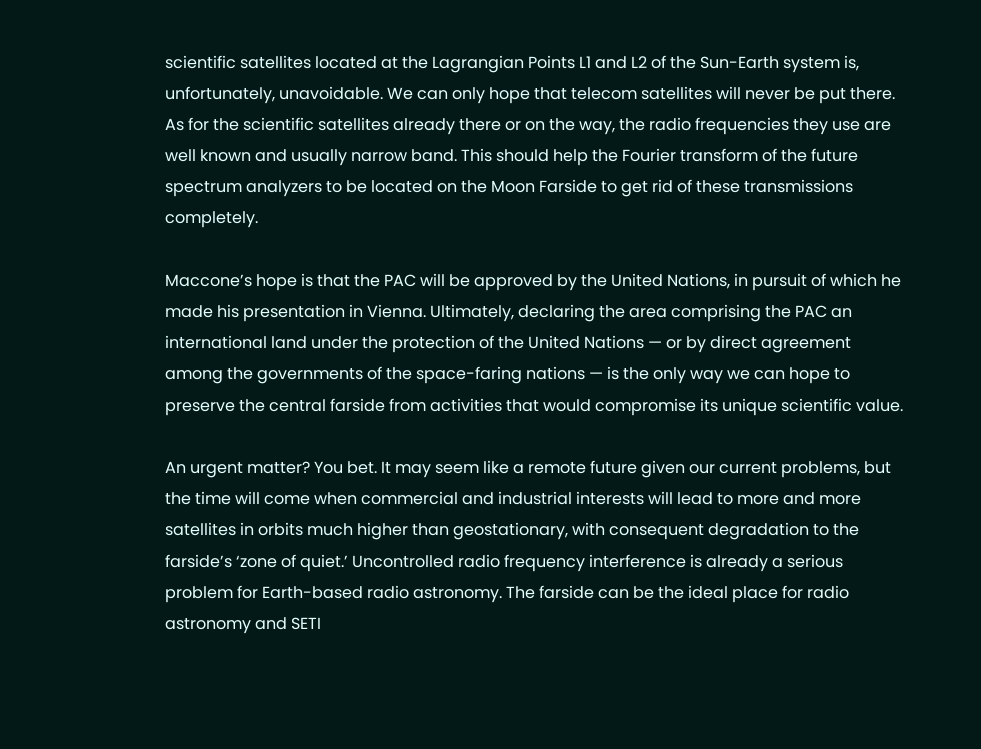scientific satellites located at the Lagrangian Points L1 and L2 of the Sun-Earth system is, unfortunately, unavoidable. We can only hope that telecom satellites will never be put there. As for the scientific satellites already there or on the way, the radio frequencies they use are well known and usually narrow band. This should help the Fourier transform of the future spectrum analyzers to be located on the Moon Farside to get rid of these transmissions completely.

Maccone’s hope is that the PAC will be approved by the United Nations, in pursuit of which he made his presentation in Vienna. Ultimately, declaring the area comprising the PAC an international land under the protection of the United Nations — or by direct agreement among the governments of the space-faring nations — is the only way we can hope to preserve the central farside from activities that would compromise its unique scientific value.

An urgent matter? You bet. It may seem like a remote future given our current problems, but the time will come when commercial and industrial interests will lead to more and more satellites in orbits much higher than geostationary, with consequent degradation to the farside’s ‘zone of quiet.’ Uncontrolled radio frequency interference is already a serious problem for Earth-based radio astronomy. The farside can be the ideal place for radio astronomy and SETI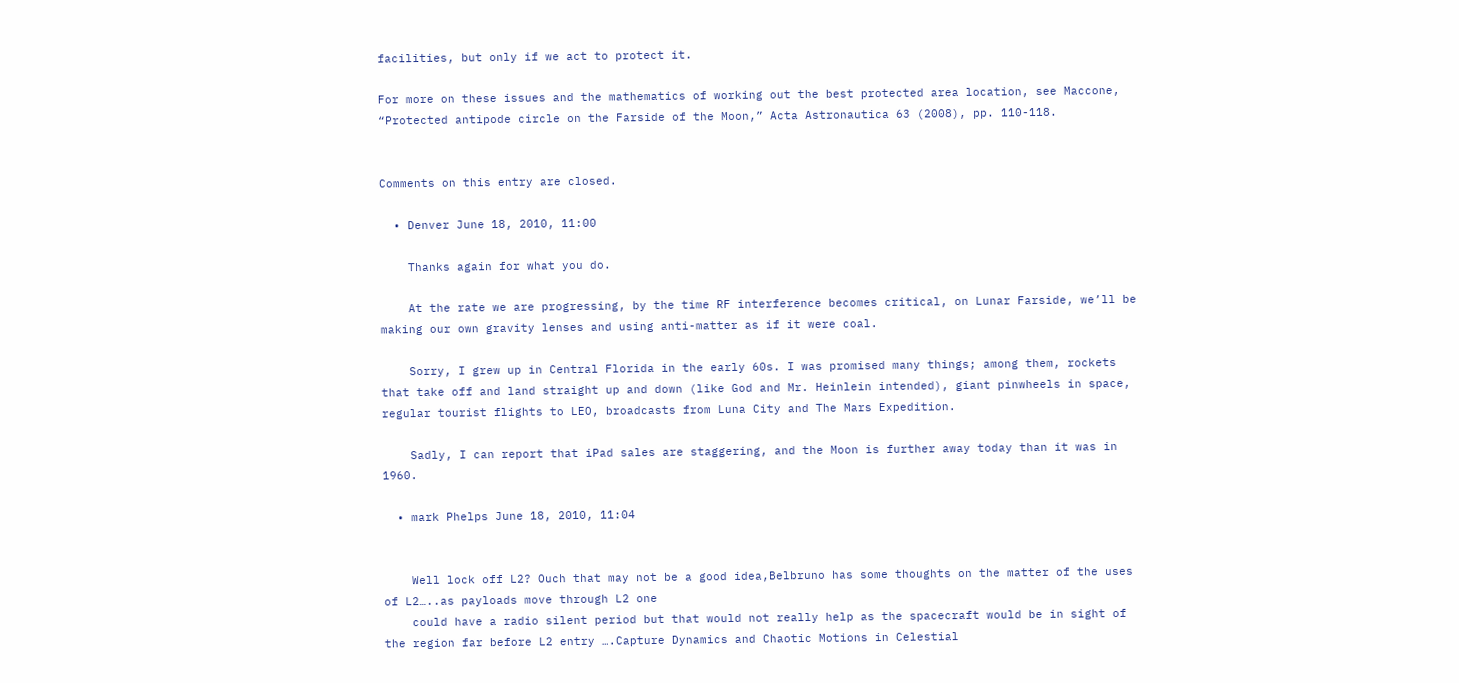facilities, but only if we act to protect it.

For more on these issues and the mathematics of working out the best protected area location, see Maccone, “Protected antipode circle on the Farside of the Moon,” Acta Astronautica 63 (2008), pp. 110-118.


Comments on this entry are closed.

  • Denver June 18, 2010, 11:00

    Thanks again for what you do.

    At the rate we are progressing, by the time RF interference becomes critical, on Lunar Farside, we’ll be making our own gravity lenses and using anti-matter as if it were coal.

    Sorry, I grew up in Central Florida in the early 60s. I was promised many things; among them, rockets that take off and land straight up and down (like God and Mr. Heinlein intended), giant pinwheels in space, regular tourist flights to LEO, broadcasts from Luna City and The Mars Expedition.

    Sadly, I can report that iPad sales are staggering, and the Moon is further away today than it was in 1960.

  • mark Phelps June 18, 2010, 11:04


    Well lock off L2? Ouch that may not be a good idea,Belbruno has some thoughts on the matter of the uses of L2…..as payloads move through L2 one
    could have a radio silent period but that would not really help as the spacecraft would be in sight of the region far before L2 entry ….Capture Dynamics and Chaotic Motions in Celestial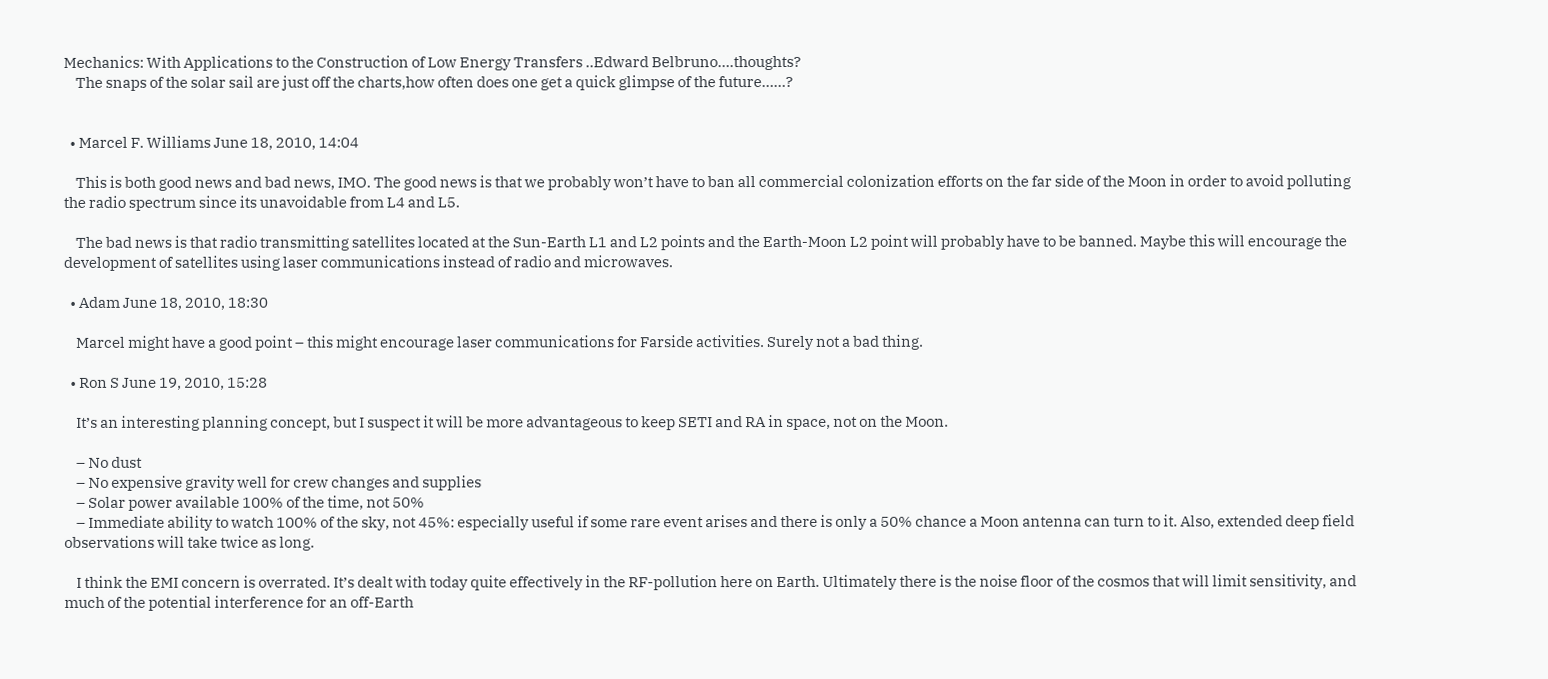Mechanics: With Applications to the Construction of Low Energy Transfers ..Edward Belbruno….thoughts?
    The snaps of the solar sail are just off the charts,how often does one get a quick glimpse of the future……?


  • Marcel F. Williams June 18, 2010, 14:04

    This is both good news and bad news, IMO. The good news is that we probably won’t have to ban all commercial colonization efforts on the far side of the Moon in order to avoid polluting the radio spectrum since its unavoidable from L4 and L5.

    The bad news is that radio transmitting satellites located at the Sun-Earth L1 and L2 points and the Earth-Moon L2 point will probably have to be banned. Maybe this will encourage the development of satellites using laser communications instead of radio and microwaves.

  • Adam June 18, 2010, 18:30

    Marcel might have a good point – this might encourage laser communications for Farside activities. Surely not a bad thing.

  • Ron S June 19, 2010, 15:28

    It’s an interesting planning concept, but I suspect it will be more advantageous to keep SETI and RA in space, not on the Moon.

    – No dust
    – No expensive gravity well for crew changes and supplies
    – Solar power available 100% of the time, not 50%
    – Immediate ability to watch 100% of the sky, not 45%: especially useful if some rare event arises and there is only a 50% chance a Moon antenna can turn to it. Also, extended deep field observations will take twice as long.

    I think the EMI concern is overrated. It’s dealt with today quite effectively in the RF-pollution here on Earth. Ultimately there is the noise floor of the cosmos that will limit sensitivity, and much of the potential interference for an off-Earth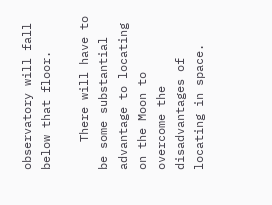observatory will fall below that floor.

    There will have to be some substantial advantage to locating on the Moon to overcome the disadvantages of locating in space.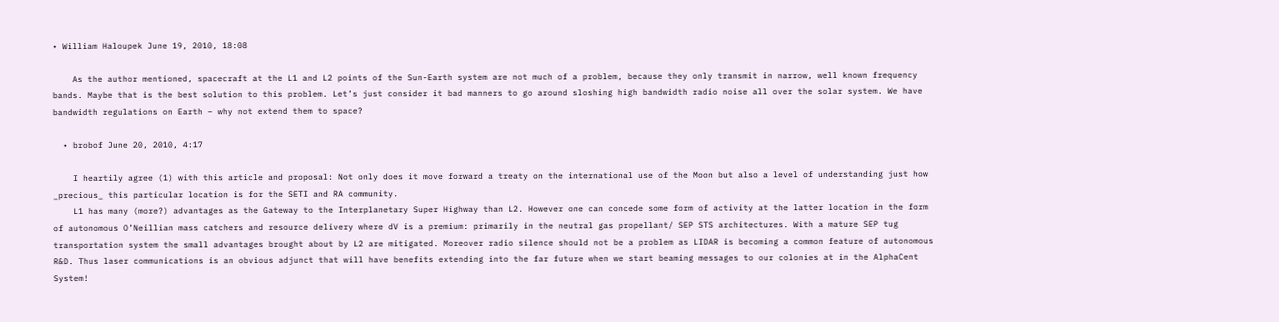• William Haloupek June 19, 2010, 18:08

    As the author mentioned, spacecraft at the L1 and L2 points of the Sun-Earth system are not much of a problem, because they only transmit in narrow, well known frequency bands. Maybe that is the best solution to this problem. Let’s just consider it bad manners to go around sloshing high bandwidth radio noise all over the solar system. We have bandwidth regulations on Earth – why not extend them to space?

  • brobof June 20, 2010, 4:17

    I heartily agree (1) with this article and proposal: Not only does it move forward a treaty on the international use of the Moon but also a level of understanding just how _precious_ this particular location is for the SETI and RA community.
    L1 has many (more?) advantages as the Gateway to the Interplanetary Super Highway than L2. However one can concede some form of activity at the latter location in the form of autonomous O’Neillian mass catchers and resource delivery where dV is a premium: primarily in the neutral gas propellant/ SEP STS architectures. With a mature SEP tug transportation system the small advantages brought about by L2 are mitigated. Moreover radio silence should not be a problem as LIDAR is becoming a common feature of autonomous R&D. Thus laser communications is an obvious adjunct that will have benefits extending into the far future when we start beaming messages to our colonies at in the AlphaCent System!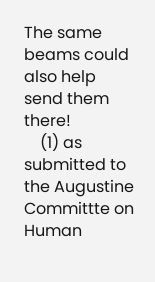The same beams could also help send them there!
    (1) as submitted to the Augustine Committte on Human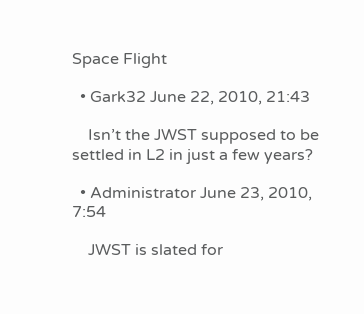Space Flight

  • Gark32 June 22, 2010, 21:43

    Isn’t the JWST supposed to be settled in L2 in just a few years?

  • Administrator June 23, 2010, 7:54

    JWST is slated for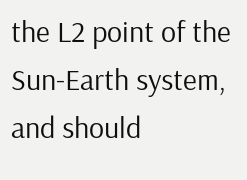the L2 point of the Sun-Earth system, and should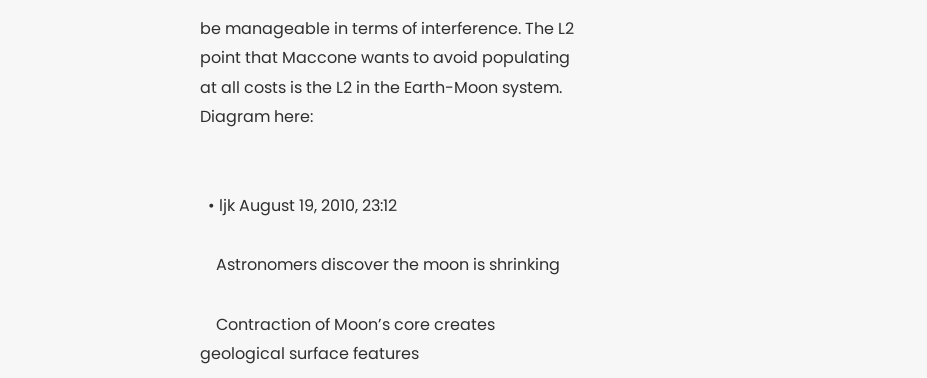be manageable in terms of interference. The L2 point that Maccone wants to avoid populating at all costs is the L2 in the Earth-Moon system. Diagram here:


  • ljk August 19, 2010, 23:12

    Astronomers discover the moon is shrinking

    Contraction of Moon’s core creates geological surface features